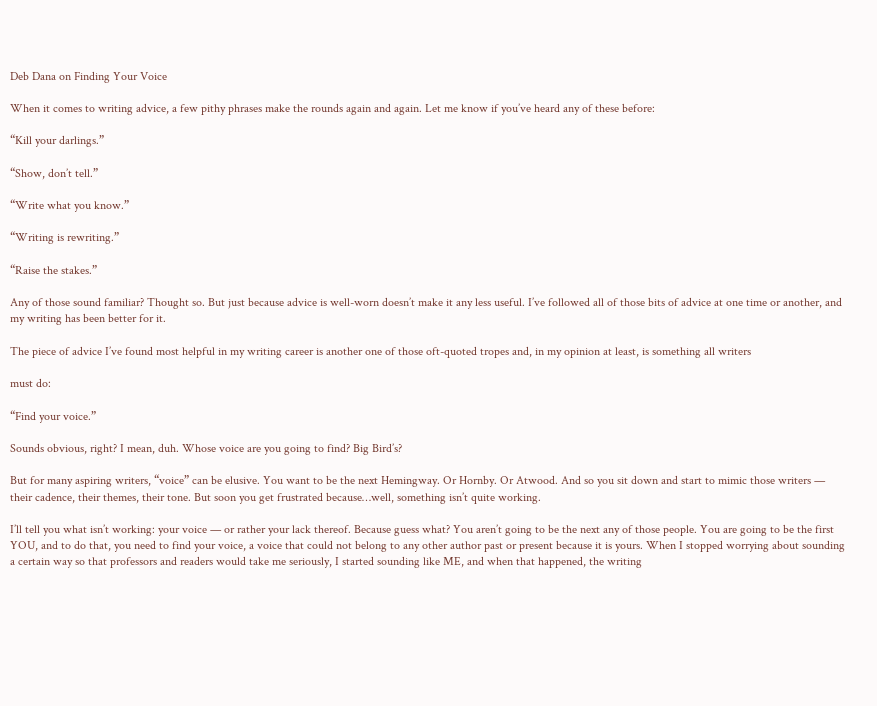Deb Dana on Finding Your Voice

When it comes to writing advice, a few pithy phrases make the rounds again and again. Let me know if you’ve heard any of these before:

“Kill your darlings.”

“Show, don’t tell.”

“Write what you know.”

“Writing is rewriting.”

“Raise the stakes.”

Any of those sound familiar? Thought so. But just because advice is well-worn doesn’t make it any less useful. I’ve followed all of those bits of advice at one time or another, and my writing has been better for it.

The piece of advice I’ve found most helpful in my writing career is another one of those oft-quoted tropes and, in my opinion at least, is something all writers

must do:

“Find your voice.”

Sounds obvious, right? I mean, duh. Whose voice are you going to find? Big Bird’s?

But for many aspiring writers, “voice” can be elusive. You want to be the next Hemingway. Or Hornby. Or Atwood. And so you sit down and start to mimic those writers — their cadence, their themes, their tone. But soon you get frustrated because…well, something isn’t quite working.

I’ll tell you what isn’t working: your voice — or rather your lack thereof. Because guess what? You aren’t going to be the next any of those people. You are going to be the first YOU, and to do that, you need to find your voice, a voice that could not belong to any other author past or present because it is yours. When I stopped worrying about sounding a certain way so that professors and readers would take me seriously, I started sounding like ME, and when that happened, the writing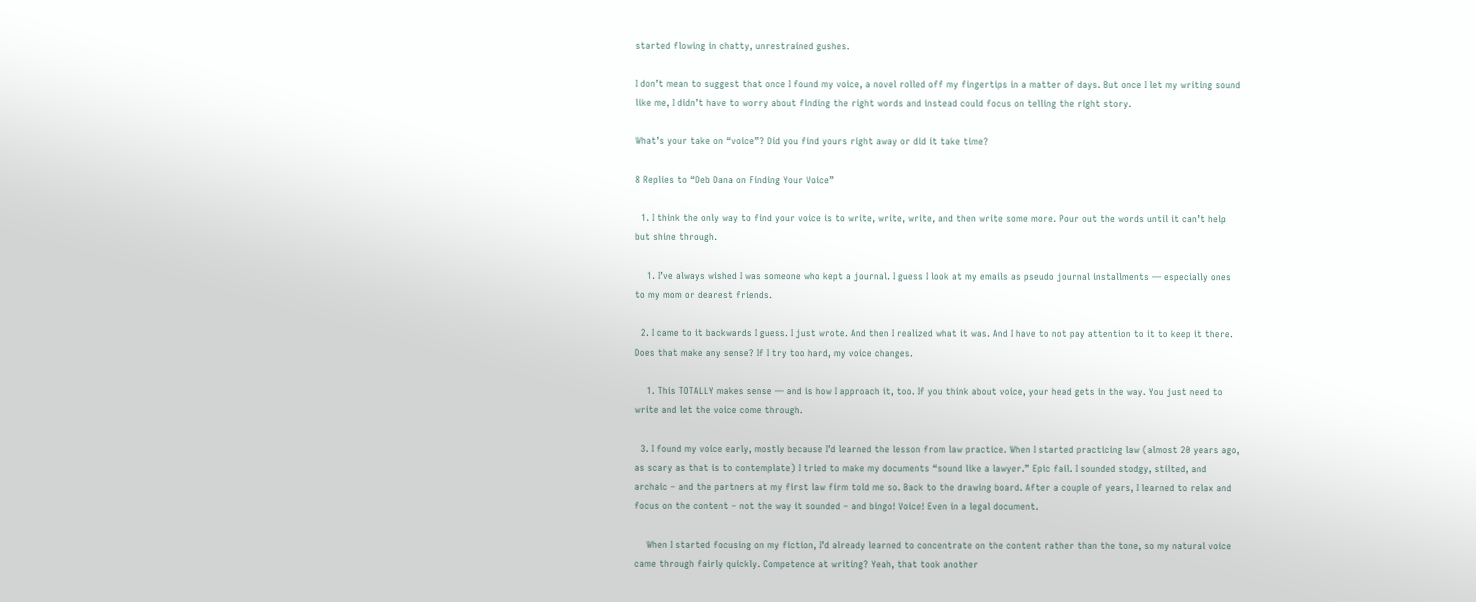started flowing in chatty, unrestrained gushes.

I don’t mean to suggest that once I found my voice, a novel rolled off my fingertips in a matter of days. But once I let my writing sound like me, I didn’t have to worry about finding the right words and instead could focus on telling the right story.

What’s your take on “voice”? Did you find yours right away or did it take time?

8 Replies to “Deb Dana on Finding Your Voice”

  1. I think the only way to find your voice is to write, write, write, and then write some more. Pour out the words until it can’t help but shine through.

    1. I’ve always wished I was someone who kept a journal. I guess I look at my emails as pseudo journal installments — especially ones to my mom or dearest friends.

  2. I came to it backwards I guess. I just wrote. And then I realized what it was. And I have to not pay attention to it to keep it there. Does that make any sense? If I try too hard, my voice changes.

    1. This TOTALLY makes sense — and is how I approach it, too. If you think about voice, your head gets in the way. You just need to write and let the voice come through.

  3. I found my voice early, mostly because I’d learned the lesson from law practice. When I started practicing law (almost 20 years ago, as scary as that is to contemplate) I tried to make my documents “sound like a lawyer.” Epic fail. I sounded stodgy, stilted, and archaic – and the partners at my first law firm told me so. Back to the drawing board. After a couple of years, I learned to relax and focus on the content – not the way it sounded – and bingo! Voice! Even in a legal document.

    When I started focusing on my fiction, I’d already learned to concentrate on the content rather than the tone, so my natural voice came through fairly quickly. Competence at writing? Yeah, that took another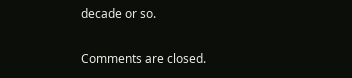decade or so.

Comments are closed.